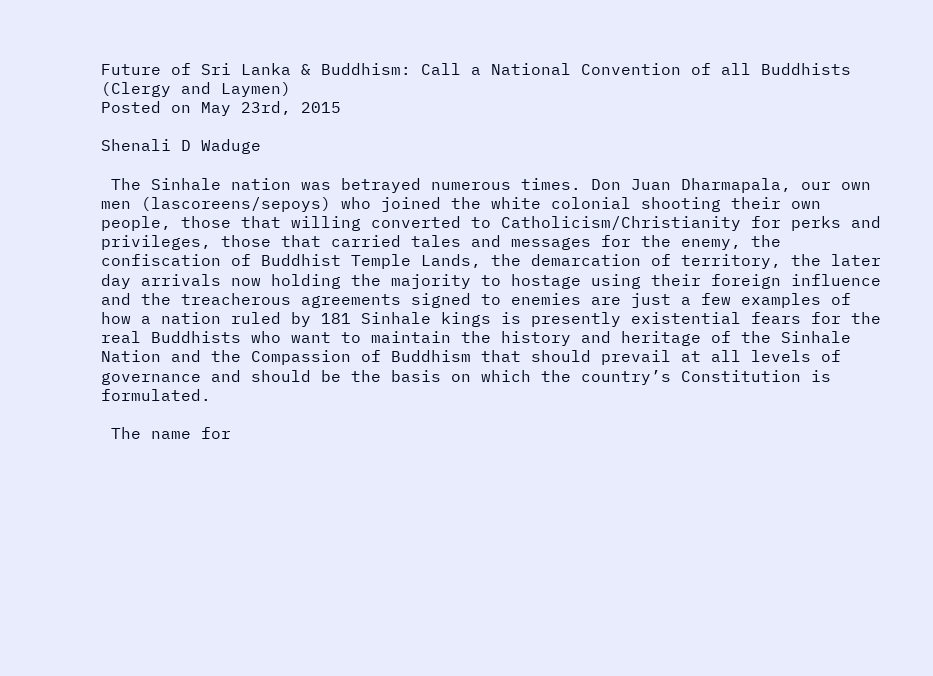Future of Sri Lanka & Buddhism: Call a National Convention of all Buddhists (Clergy and Laymen)
Posted on May 23rd, 2015

Shenali D Waduge

 The Sinhale nation was betrayed numerous times. Don Juan Dharmapala, our own men (lascoreens/sepoys) who joined the white colonial shooting their own people, those that willing converted to Catholicism/Christianity for perks and privileges, those that carried tales and messages for the enemy, the confiscation of Buddhist Temple Lands, the demarcation of territory, the later day arrivals now holding the majority to hostage using their foreign influence and the treacherous agreements signed to enemies are just a few examples of how a nation ruled by 181 Sinhale kings is presently existential fears for the real Buddhists who want to maintain the history and heritage of the Sinhale Nation and the Compassion of Buddhism that should prevail at all levels of governance and should be the basis on which the country’s Constitution is formulated.

 The name for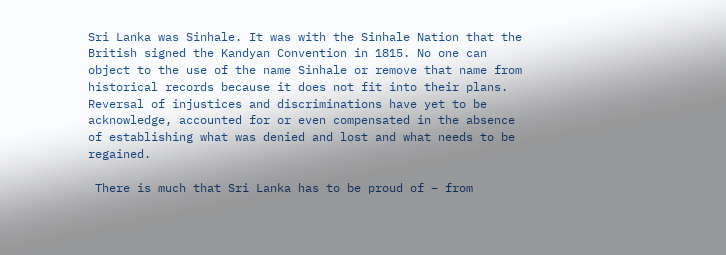Sri Lanka was Sinhale. It was with the Sinhale Nation that the British signed the Kandyan Convention in 1815. No one can object to the use of the name Sinhale or remove that name from historical records because it does not fit into their plans. Reversal of injustices and discriminations have yet to be acknowledge, accounted for or even compensated in the absence of establishing what was denied and lost and what needs to be regained.

 There is much that Sri Lanka has to be proud of – from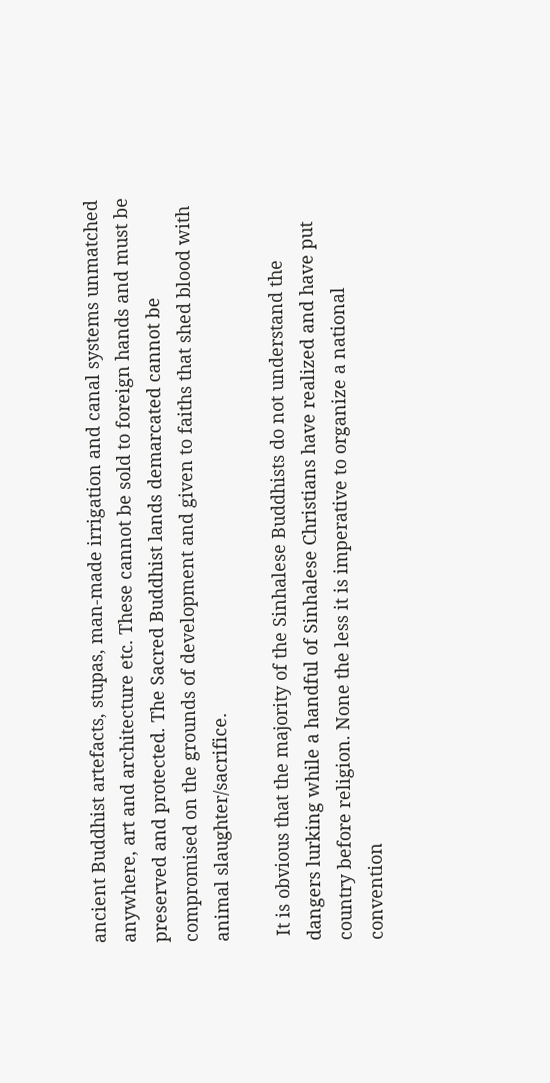ancient Buddhist artefacts, stupas, man-made irrigation and canal systems unmatched anywhere, art and architecture etc. These cannot be sold to foreign hands and must be preserved and protected. The Sacred Buddhist lands demarcated cannot be compromised on the grounds of development and given to faiths that shed blood with animal slaughter/sacrifice.

 It is obvious that the majority of the Sinhalese Buddhists do not understand the dangers lurking while a handful of Sinhalese Christians have realized and have put country before religion. None the less it is imperative to organize a national convention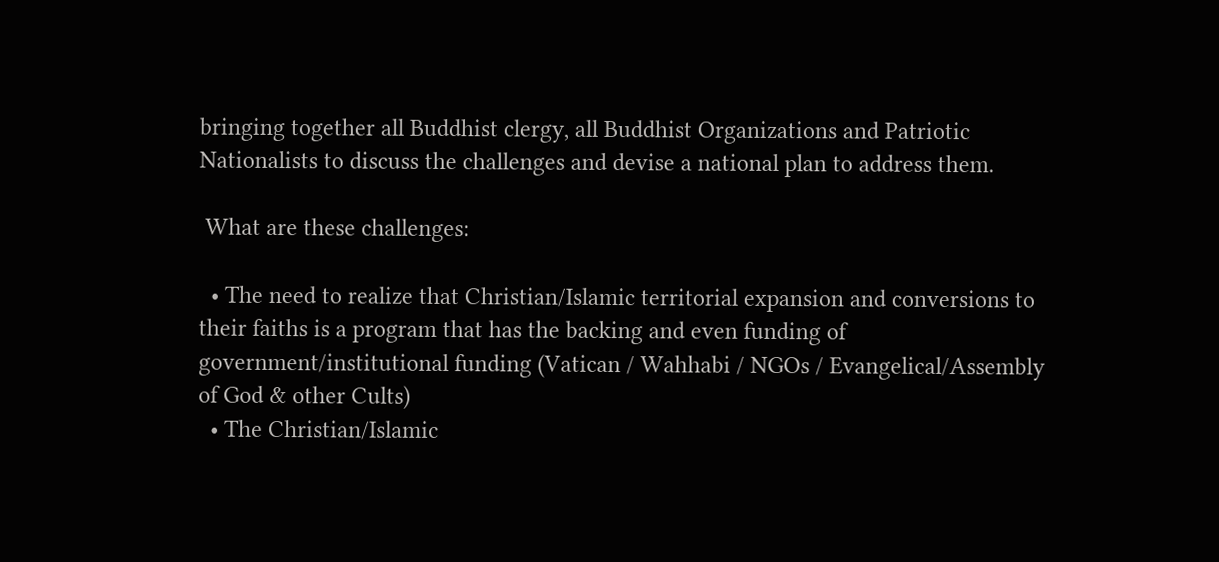bringing together all Buddhist clergy, all Buddhist Organizations and Patriotic Nationalists to discuss the challenges and devise a national plan to address them.

 What are these challenges:

  • The need to realize that Christian/Islamic territorial expansion and conversions to their faiths is a program that has the backing and even funding of government/institutional funding (Vatican / Wahhabi / NGOs / Evangelical/Assembly of God & other Cults)
  • The Christian/Islamic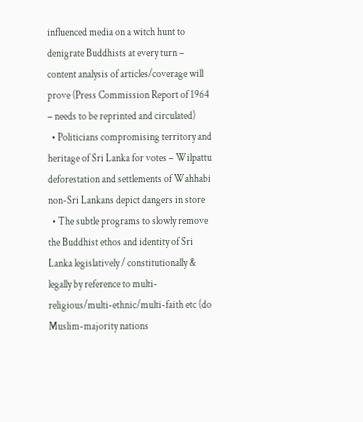influenced media on a witch hunt to denigrate Buddhists at every turn – content analysis of articles/coverage will prove (Press Commission Report of 1964 – needs to be reprinted and circulated)
  • Politicians compromising territory and heritage of Sri Lanka for votes – Wilpattu deforestation and settlements of Wahhabi non-Sri Lankans depict dangers in store
  • The subtle programs to slowly remove the Buddhist ethos and identity of Sri Lanka legislatively / constitutionally & legally by reference to multi-religious/multi-ethnic/multi-faith etc (do Muslim-majority nations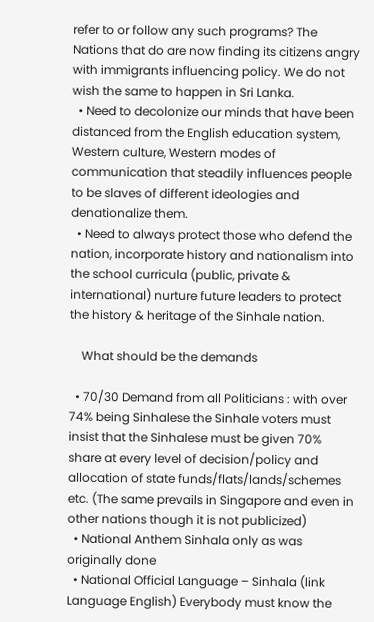refer to or follow any such programs? The Nations that do are now finding its citizens angry with immigrants influencing policy. We do not wish the same to happen in Sri Lanka.
  • Need to decolonize our minds that have been distanced from the English education system, Western culture, Western modes of communication that steadily influences people to be slaves of different ideologies and denationalize them.
  • Need to always protect those who defend the nation, incorporate history and nationalism into the school curricula (public, private & international) nurture future leaders to protect the history & heritage of the Sinhale nation.

    What should be the demands

  • 70/30 Demand from all Politicians : with over 74% being Sinhalese the Sinhale voters must insist that the Sinhalese must be given 70% share at every level of decision/policy and allocation of state funds/flats/lands/schemes etc. (The same prevails in Singapore and even in other nations though it is not publicized)
  • National Anthem Sinhala only as was originally done
  • National Official Language – Sinhala (link Language English) Everybody must know the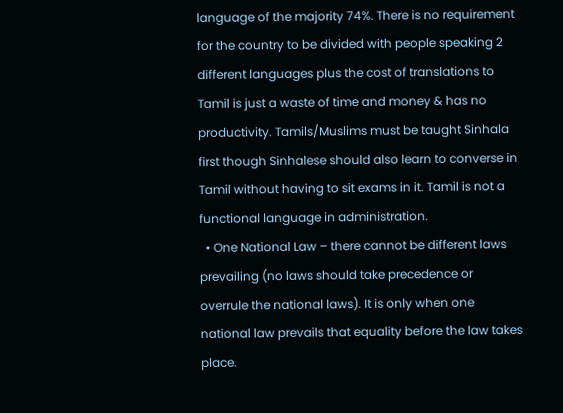language of the majority 74%. There is no requirement for the country to be divided with people speaking 2 different languages plus the cost of translations to Tamil is just a waste of time and money & has no productivity. Tamils/Muslims must be taught Sinhala first though Sinhalese should also learn to converse in Tamil without having to sit exams in it. Tamil is not a functional language in administration.
  • One National Law – there cannot be different laws prevailing (no laws should take precedence or overrule the national laws). It is only when one national law prevails that equality before the law takes place.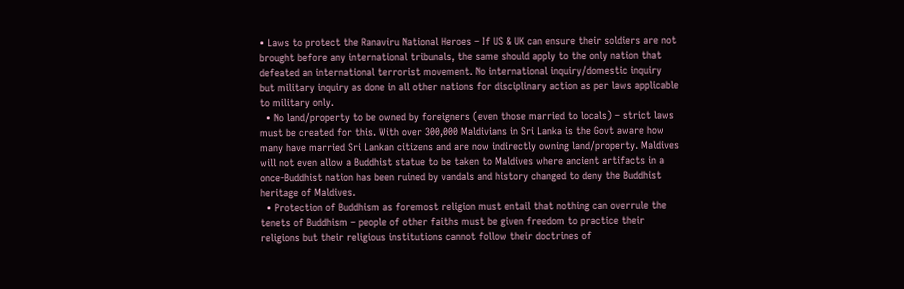• Laws to protect the Ranaviru National Heroes – If US & UK can ensure their soldiers are not brought before any international tribunals, the same should apply to the only nation that defeated an international terrorist movement. No international inquiry/domestic inquiry but military inquiry as done in all other nations for disciplinary action as per laws applicable to military only.
  • No land/property to be owned by foreigners (even those married to locals) – strict laws must be created for this. With over 300,000 Maldivians in Sri Lanka is the Govt aware how many have married Sri Lankan citizens and are now indirectly owning land/property. Maldives will not even allow a Buddhist statue to be taken to Maldives where ancient artifacts in a once-Buddhist nation has been ruined by vandals and history changed to deny the Buddhist heritage of Maldives.
  • Protection of Buddhism as foremost religion must entail that nothing can overrule the tenets of Buddhism – people of other faiths must be given freedom to practice their religions but their religious institutions cannot follow their doctrines of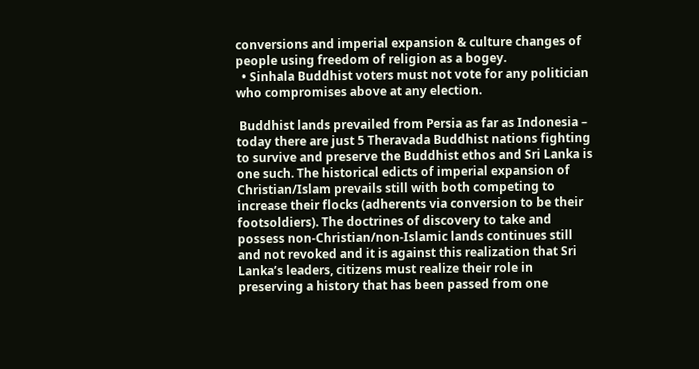conversions and imperial expansion & culture changes of people using freedom of religion as a bogey.
  • Sinhala Buddhist voters must not vote for any politician who compromises above at any election.

 Buddhist lands prevailed from Persia as far as Indonesia – today there are just 5 Theravada Buddhist nations fighting to survive and preserve the Buddhist ethos and Sri Lanka is one such. The historical edicts of imperial expansion of Christian/Islam prevails still with both competing to increase their flocks (adherents via conversion to be their footsoldiers). The doctrines of discovery to take and possess non-Christian/non-Islamic lands continues still and not revoked and it is against this realization that Sri Lanka’s leaders, citizens must realize their role in preserving a history that has been passed from one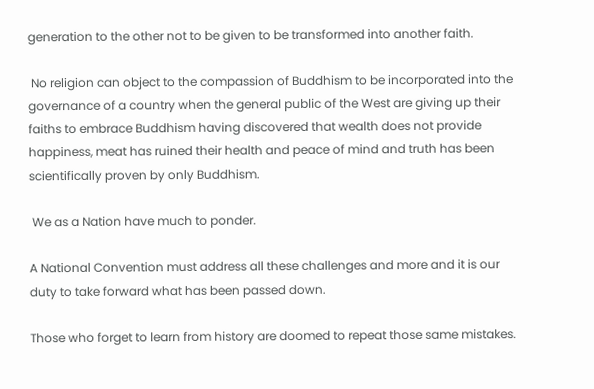generation to the other not to be given to be transformed into another faith.

 No religion can object to the compassion of Buddhism to be incorporated into the governance of a country when the general public of the West are giving up their faiths to embrace Buddhism having discovered that wealth does not provide happiness, meat has ruined their health and peace of mind and truth has been scientifically proven by only Buddhism.

 We as a Nation have much to ponder.

A National Convention must address all these challenges and more and it is our duty to take forward what has been passed down.

Those who forget to learn from history are doomed to repeat those same mistakes.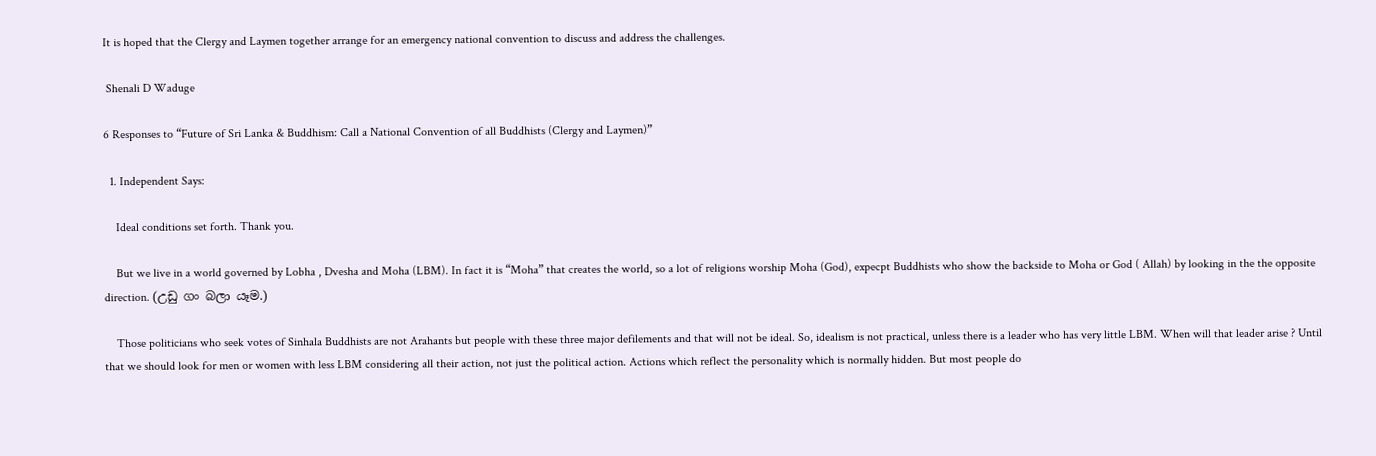It is hoped that the Clergy and Laymen together arrange for an emergency national convention to discuss and address the challenges.

 Shenali D Waduge

6 Responses to “Future of Sri Lanka & Buddhism: Call a National Convention of all Buddhists (Clergy and Laymen)”

  1. Independent Says:

    Ideal conditions set forth. Thank you.

    But we live in a world governed by Lobha , Dvesha and Moha (LBM). In fact it is “Moha” that creates the world, so a lot of religions worship Moha (God), expecpt Buddhists who show the backside to Moha or God ( Allah) by looking in the the opposite direction. (උඩු ගං බලා යෑම.)

    Those politicians who seek votes of Sinhala Buddhists are not Arahants but people with these three major defilements and that will not be ideal. So, idealism is not practical, unless there is a leader who has very little LBM. When will that leader arise ? Until that we should look for men or women with less LBM considering all their action, not just the political action. Actions which reflect the personality which is normally hidden. But most people do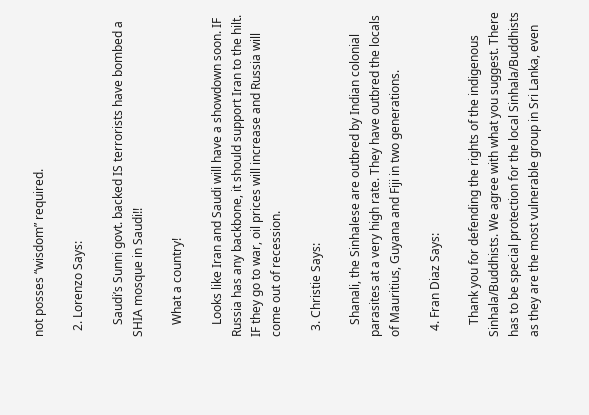not posses “wisdom” required.

  2. Lorenzo Says:

    Saudi’s Sunni govt. backed IS terrorists have bombed a SHIA mosque in Saudi!!

    What a country!

    Looks like Iran and Saudi will have a showdown soon. IF Russia has any backbone, it should support Iran to the hilt. IF they go to war, oil prices will increase and Russia will come out of recession.

  3. Christie Says:

    Shanali, the Sinhalese are outbred by Indian colonial parasites at a very high rate. They have outbred the locals of Mauritius, Guyana and Fiji in two generations.

  4. Fran Diaz Says:

    Thank you for defending the rights of the indigenous Sinhala/Buddhists. We agree with what you suggest. There has to be special protection for the local Sinhala/Buddhists as they are the most vulnerable group in Sri Lanka, even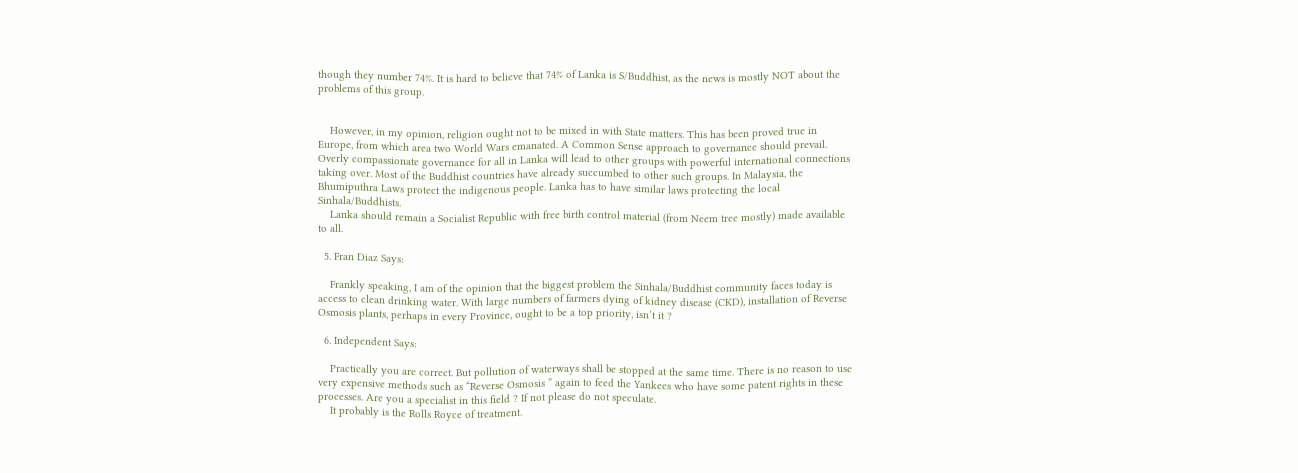though they number 74%. It is hard to believe that 74% of Lanka is S/Buddhist, as the news is mostly NOT about the problems of this group.


    However, in my opinion, religion ought not to be mixed in with State matters. This has been proved true in Europe, from which area two World Wars emanated. A Common Sense approach to governance should prevail. Overly compassionate governance for all in Lanka will lead to other groups with powerful international connections taking over. Most of the Buddhist countries have already succumbed to other such groups. In Malaysia, the Bhumiputhra Laws protect the indigenous people. Lanka has to have similar laws protecting the local Sinhala/Buddhists.
    Lanka should remain a Socialist Republic with free birth control material (from Neem tree mostly) made available to all.

  5. Fran Diaz Says:

    Frankly speaking, I am of the opinion that the biggest problem the Sinhala/Buddhist community faces today is access to clean drinking water. With large numbers of farmers dying of kidney disease (CKD), installation of Reverse Osmosis plants, perhaps in every Province, ought to be a top priority, isn’t it ?

  6. Independent Says:

    Practically you are correct. But pollution of waterways shall be stopped at the same time. There is no reason to use very expensive methods such as “Reverse Osmosis ” again to feed the Yankees who have some patent rights in these processes. Are you a specialist in this field ? If not please do not speculate.
    It probably is the Rolls Royce of treatment.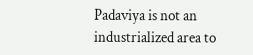Padaviya is not an industrialized area to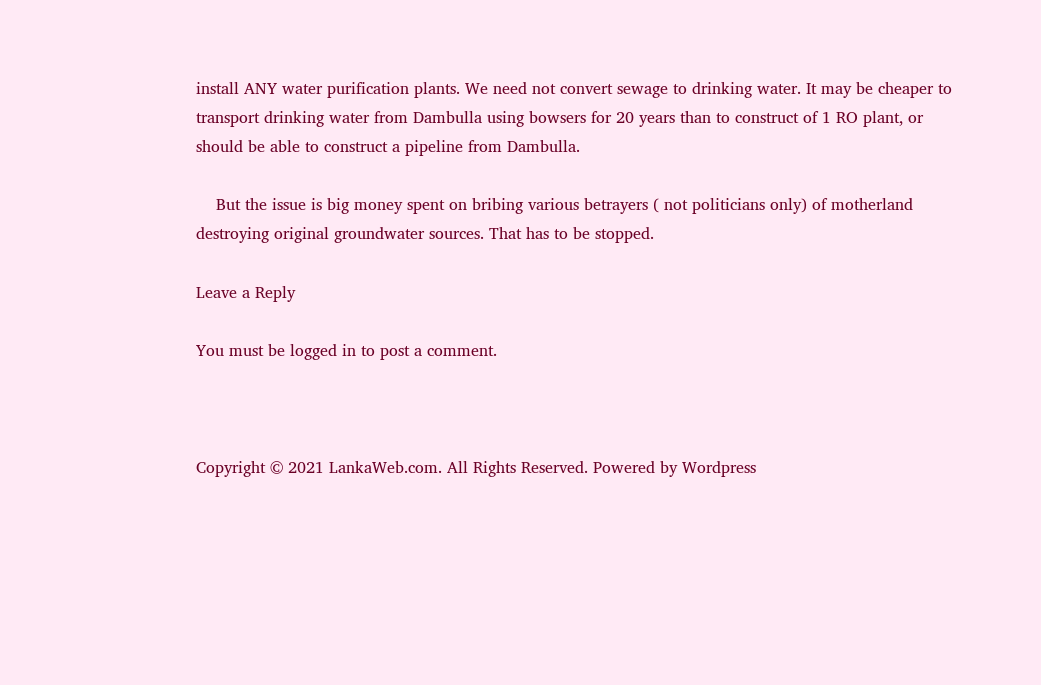install ANY water purification plants. We need not convert sewage to drinking water. It may be cheaper to transport drinking water from Dambulla using bowsers for 20 years than to construct of 1 RO plant, or should be able to construct a pipeline from Dambulla.

    But the issue is big money spent on bribing various betrayers ( not politicians only) of motherland destroying original groundwater sources. That has to be stopped.

Leave a Reply

You must be logged in to post a comment.



Copyright © 2021 LankaWeb.com. All Rights Reserved. Powered by Wordpress